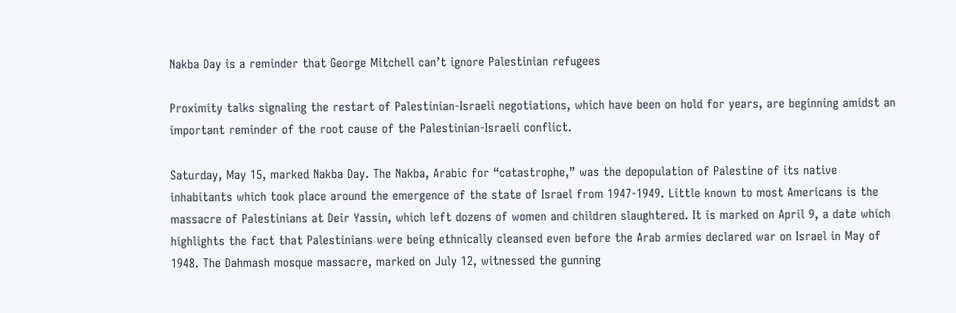Nakba Day is a reminder that George Mitchell can’t ignore Palestinian refugees

Proximity talks signaling the restart of Palestinian-Israeli negotiations, which have been on hold for years, are beginning amidst an important reminder of the root cause of the Palestinian-Israeli conflict.

Saturday, May 15, marked Nakba Day. The Nakba, Arabic for “catastrophe,” was the depopulation of Palestine of its native inhabitants which took place around the emergence of the state of Israel from 1947-1949. Little known to most Americans is the massacre of Palestinians at Deir Yassin, which left dozens of women and children slaughtered. It is marked on April 9, a date which highlights the fact that Palestinians were being ethnically cleansed even before the Arab armies declared war on Israel in May of 1948. The Dahmash mosque massacre, marked on July 12, witnessed the gunning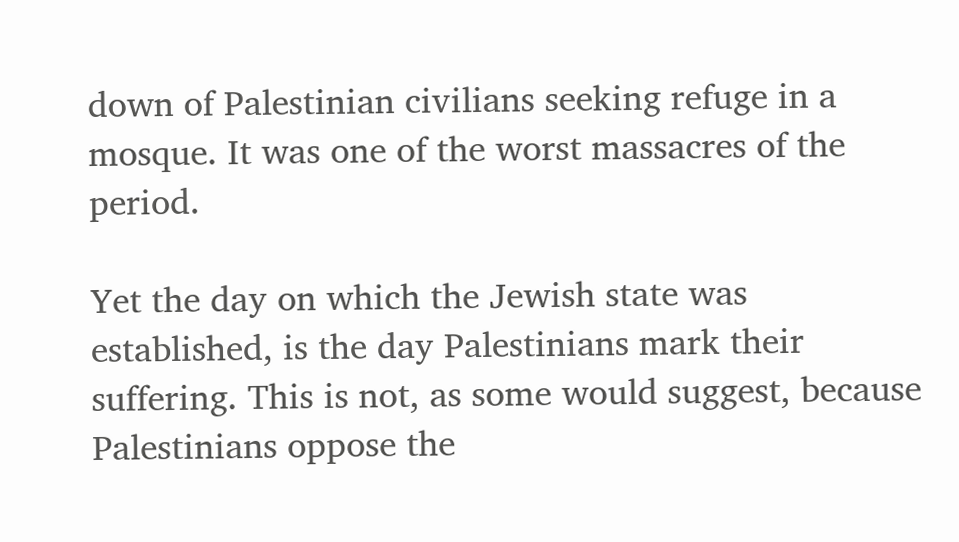down of Palestinian civilians seeking refuge in a mosque. It was one of the worst massacres of the period.

Yet the day on which the Jewish state was established, is the day Palestinians mark their suffering. This is not, as some would suggest, because Palestinians oppose the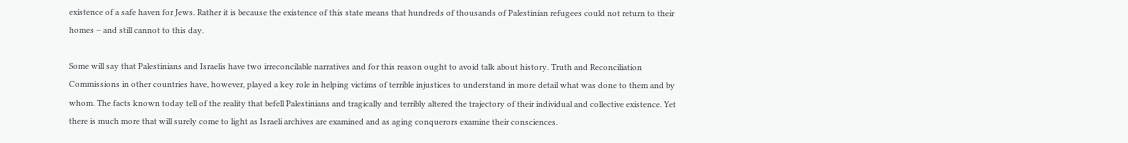existence of a safe haven for Jews. Rather it is because the existence of this state means that hundreds of thousands of Palestinian refugees could not return to their homes – and still cannot to this day.

Some will say that Palestinians and Israelis have two irreconcilable narratives and for this reason ought to avoid talk about history. Truth and Reconciliation Commissions in other countries have, however, played a key role in helping victims of terrible injustices to understand in more detail what was done to them and by whom. The facts known today tell of the reality that befell Palestinians and tragically and terribly altered the trajectory of their individual and collective existence. Yet there is much more that will surely come to light as Israeli archives are examined and as aging conquerors examine their consciences.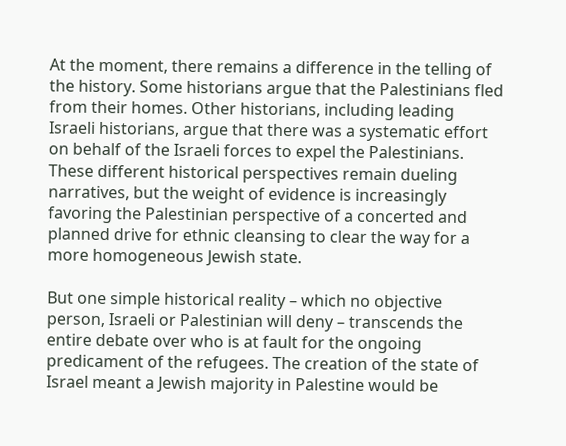At the moment, there remains a difference in the telling of the history. Some historians argue that the Palestinians fled from their homes. Other historians, including leading Israeli historians, argue that there was a systematic effort on behalf of the Israeli forces to expel the Palestinians. These different historical perspectives remain dueling narratives, but the weight of evidence is increasingly favoring the Palestinian perspective of a concerted and planned drive for ethnic cleansing to clear the way for a more homogeneous Jewish state.

But one simple historical reality – which no objective person, Israeli or Palestinian will deny – transcends the entire debate over who is at fault for the ongoing predicament of the refugees. The creation of the state of Israel meant a Jewish majority in Palestine would be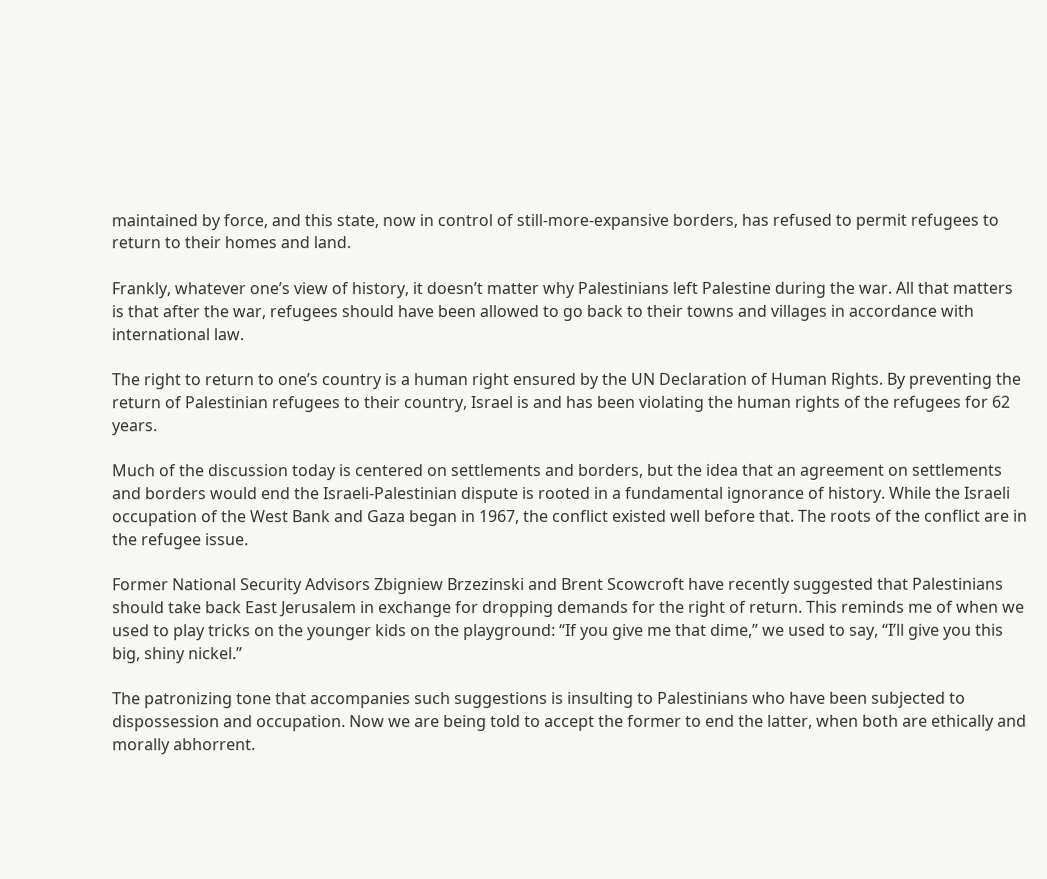maintained by force, and this state, now in control of still-more-expansive borders, has refused to permit refugees to return to their homes and land.

Frankly, whatever one’s view of history, it doesn’t matter why Palestinians left Palestine during the war. All that matters is that after the war, refugees should have been allowed to go back to their towns and villages in accordance with international law.

The right to return to one’s country is a human right ensured by the UN Declaration of Human Rights. By preventing the return of Palestinian refugees to their country, Israel is and has been violating the human rights of the refugees for 62 years.

Much of the discussion today is centered on settlements and borders, but the idea that an agreement on settlements and borders would end the Israeli-Palestinian dispute is rooted in a fundamental ignorance of history. While the Israeli occupation of the West Bank and Gaza began in 1967, the conflict existed well before that. The roots of the conflict are in the refugee issue.

Former National Security Advisors Zbigniew Brzezinski and Brent Scowcroft have recently suggested that Palestinians should take back East Jerusalem in exchange for dropping demands for the right of return. This reminds me of when we used to play tricks on the younger kids on the playground: “If you give me that dime,” we used to say, “I’ll give you this big, shiny nickel.”

The patronizing tone that accompanies such suggestions is insulting to Palestinians who have been subjected to dispossession and occupation. Now we are being told to accept the former to end the latter, when both are ethically and morally abhorrent.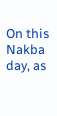On this Nakba day, as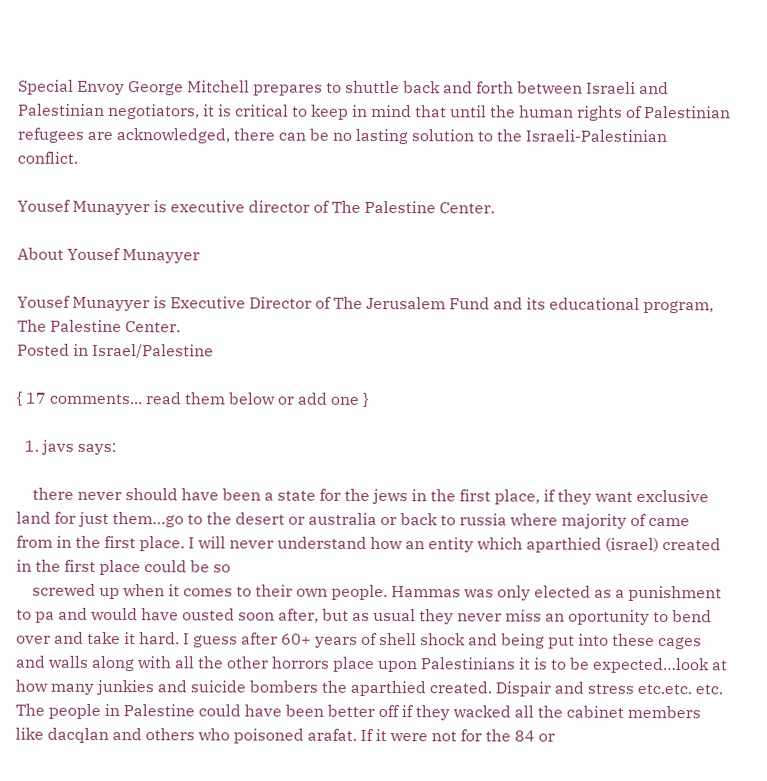Special Envoy George Mitchell prepares to shuttle back and forth between Israeli and Palestinian negotiators, it is critical to keep in mind that until the human rights of Palestinian refugees are acknowledged, there can be no lasting solution to the Israeli-Palestinian conflict.

Yousef Munayyer is executive director of The Palestine Center.

About Yousef Munayyer

Yousef Munayyer is Executive Director of The Jerusalem Fund and its educational program, The Palestine Center.
Posted in Israel/Palestine

{ 17 comments... read them below or add one }

  1. javs says:

    there never should have been a state for the jews in the first place, if they want exclusive land for just them…go to the desert or australia or back to russia where majority of came from in the first place. I will never understand how an entity which aparthied (israel) created in the first place could be so
    screwed up when it comes to their own people. Hammas was only elected as a punishment to pa and would have ousted soon after, but as usual they never miss an oportunity to bend over and take it hard. I guess after 60+ years of shell shock and being put into these cages and walls along with all the other horrors place upon Palestinians it is to be expected…look at how many junkies and suicide bombers the aparthied created. Dispair and stress etc.etc. etc. The people in Palestine could have been better off if they wacked all the cabinet members like dacqlan and others who poisoned arafat. If it were not for the 84 or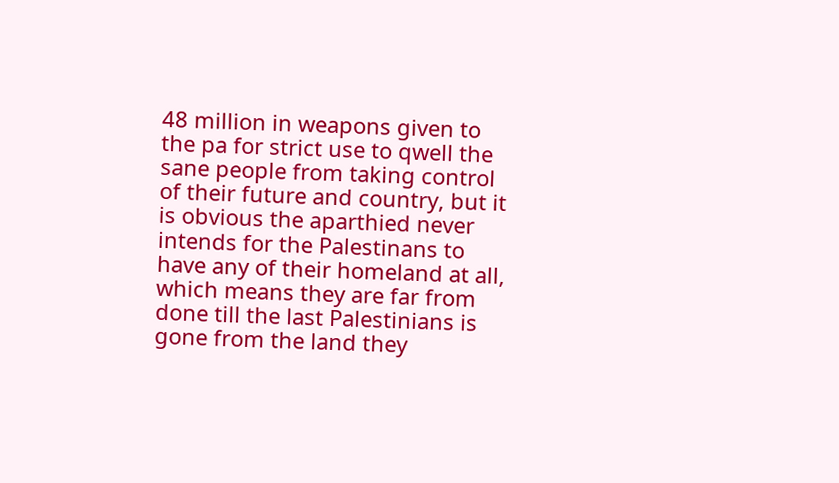48 million in weapons given to the pa for strict use to qwell the sane people from taking control of their future and country, but it is obvious the aparthied never intends for the Palestinans to have any of their homeland at all, which means they are far from done till the last Palestinians is gone from the land they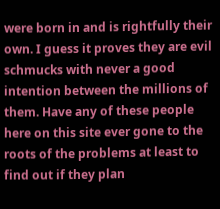were born in and is rightfully their own. I guess it proves they are evil schmucks with never a good intention between the millions of them. Have any of these people here on this site ever gone to the roots of the problems at least to find out if they plan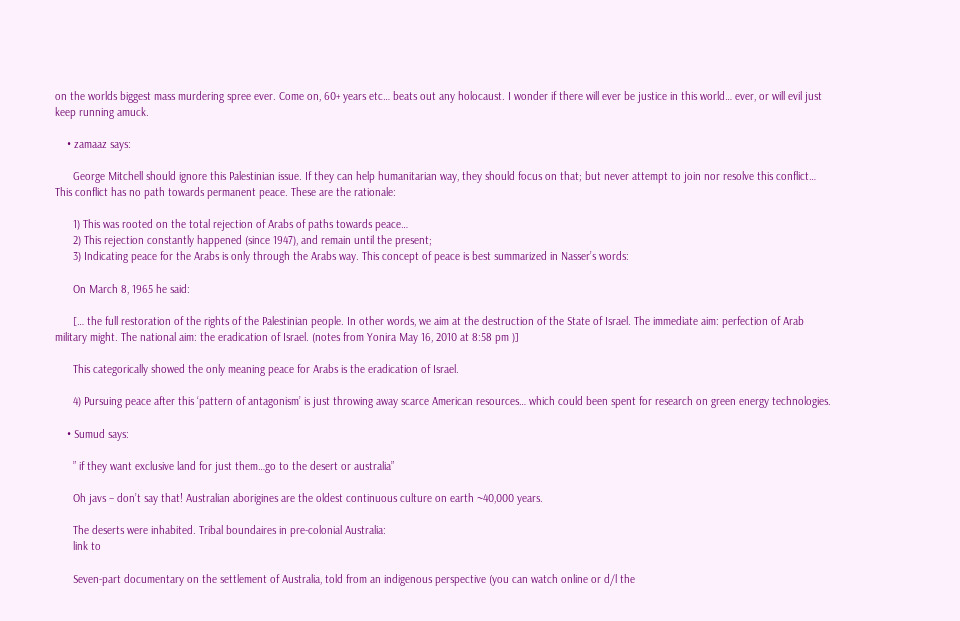on the worlds biggest mass murdering spree ever. Come on, 60+ years etc… beats out any holocaust. I wonder if there will ever be justice in this world… ever, or will evil just keep running amuck.

    • zamaaz says:

      George Mitchell should ignore this Palestinian issue. If they can help humanitarian way, they should focus on that; but never attempt to join nor resolve this conflict… This conflict has no path towards permanent peace. These are the rationale:

      1) This was rooted on the total rejection of Arabs of paths towards peace…
      2) This rejection constantly happened (since 1947), and remain until the present;
      3) Indicating peace for the Arabs is only through the Arabs way. This concept of peace is best summarized in Nasser’s words:

      On March 8, 1965 he said:

      [… the full restoration of the rights of the Palestinian people. In other words, we aim at the destruction of the State of Israel. The immediate aim: perfection of Arab military might. The national aim: the eradication of Israel. (notes from Yonira May 16, 2010 at 8:58 pm )]

      This categorically showed the only meaning peace for Arabs is the eradication of Israel.

      4) Pursuing peace after this ‘pattern of antagonism’ is just throwing away scarce American resources… which could been spent for research on green energy technologies.

    • Sumud says:

      ” if they want exclusive land for just them…go to the desert or australia”

      Oh javs – don’t say that! Australian aborigines are the oldest continuous culture on earth ~40,000 years.

      The deserts were inhabited. Tribal boundaires in pre-colonial Australia:
      link to

      Seven-part documentary on the settlement of Australia, told from an indigenous perspective (you can watch online or d/l the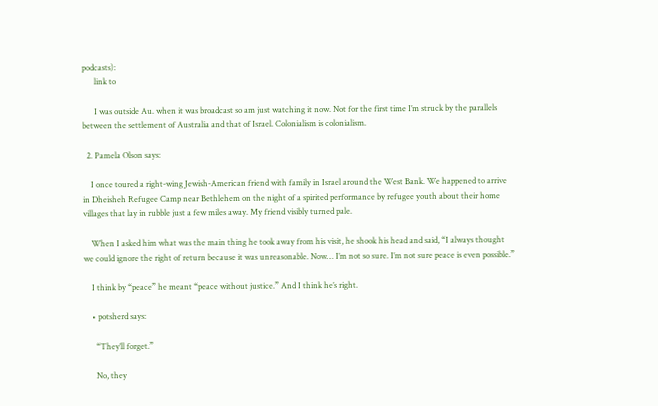podcasts):
      link to

      I was outside Au. when it was broadcast so am just watching it now. Not for the first time I’m struck by the parallels between the settlement of Australia and that of Israel. Colonialism is colonialism.

  2. Pamela Olson says:

    I once toured a right-wing Jewish-American friend with family in Israel around the West Bank. We happened to arrive in Dheisheh Refugee Camp near Bethlehem on the night of a spirited performance by refugee youth about their home villages that lay in rubble just a few miles away. My friend visibly turned pale.

    When I asked him what was the main thing he took away from his visit, he shook his head and said, “I always thought we could ignore the right of return because it was unreasonable. Now… I’m not so sure. I’m not sure peace is even possible.”

    I think by “peace” he meant “peace without justice.” And I think he’s right.

    • potsherd says:

      “They’ll forget.”

      No, they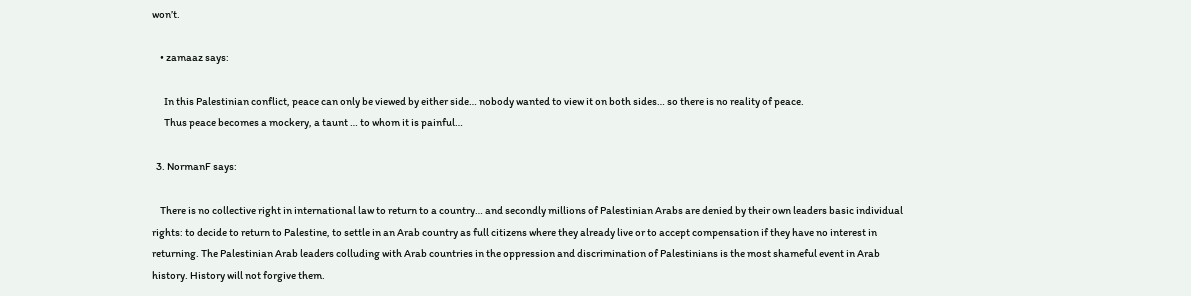won’t.

    • zamaaz says:

      In this Palestinian conflict, peace can only be viewed by either side… nobody wanted to view it on both sides… so there is no reality of peace.
      Thus peace becomes a mockery, a taunt … to whom it is painful…

  3. NormanF says:

    There is no collective right in international law to return to a country… and secondly millions of Palestinian Arabs are denied by their own leaders basic individual rights: to decide to return to Palestine, to settle in an Arab country as full citizens where they already live or to accept compensation if they have no interest in returning. The Palestinian Arab leaders colluding with Arab countries in the oppression and discrimination of Palestinians is the most shameful event in Arab history. History will not forgive them.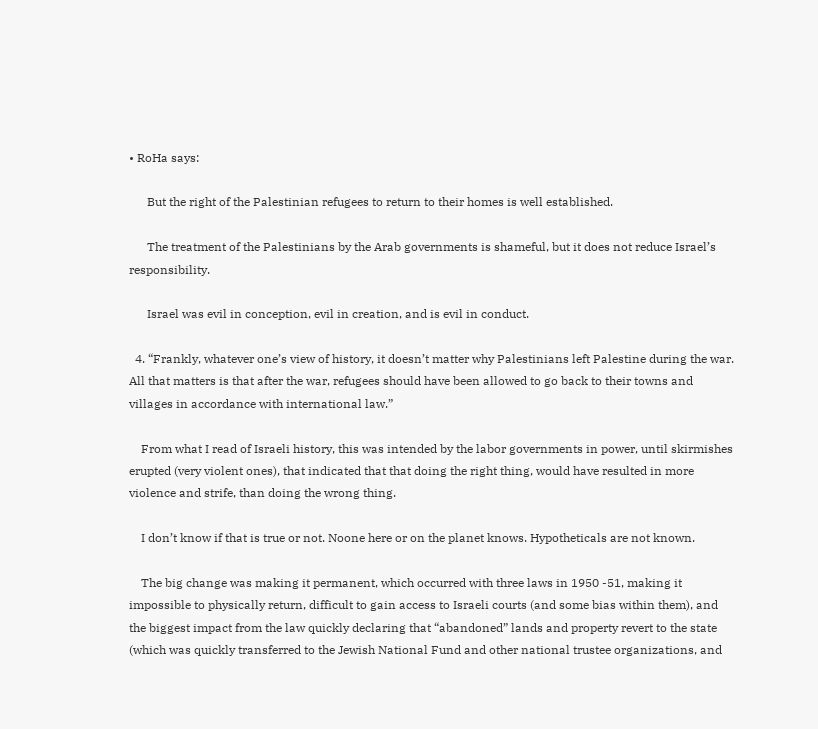• RoHa says:

      But the right of the Palestinian refugees to return to their homes is well established.

      The treatment of the Palestinians by the Arab governments is shameful, but it does not reduce Israel’s responsibility.

      Israel was evil in conception, evil in creation, and is evil in conduct.

  4. “Frankly, whatever one’s view of history, it doesn’t matter why Palestinians left Palestine during the war. All that matters is that after the war, refugees should have been allowed to go back to their towns and villages in accordance with international law.”

    From what I read of Israeli history, this was intended by the labor governments in power, until skirmishes erupted (very violent ones), that indicated that that doing the right thing, would have resulted in more violence and strife, than doing the wrong thing.

    I don’t know if that is true or not. Noone here or on the planet knows. Hypotheticals are not known.

    The big change was making it permanent, which occurred with three laws in 1950 -51, making it impossible to physically return, difficult to gain access to Israeli courts (and some bias within them), and the biggest impact from the law quickly declaring that “abandoned” lands and property revert to the state (which was quickly transferred to the Jewish National Fund and other national trustee organizations, and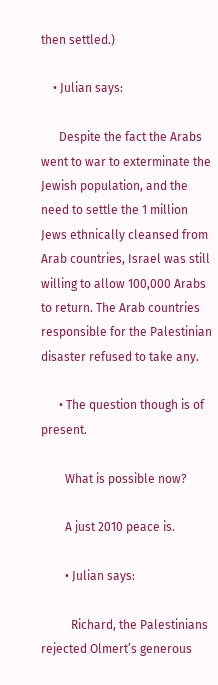then settled.)

    • Julian says:

      Despite the fact the Arabs went to war to exterminate the Jewish population, and the need to settle the 1 million Jews ethnically cleansed from Arab countries, Israel was still willing to allow 100,000 Arabs to return. The Arab countries responsible for the Palestinian disaster refused to take any.

      • The question though is of present.

        What is possible now?

        A just 2010 peace is.

        • Julian says:

          Richard, the Palestinians rejected Olmert’s generous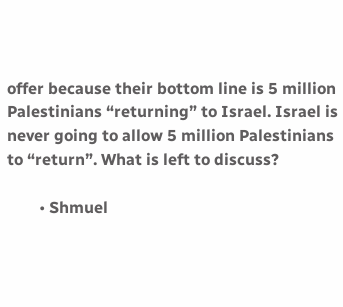offer because their bottom line is 5 million Palestinians “returning” to Israel. Israel is never going to allow 5 million Palestinians to “return”. What is left to discuss?

        • Shmuel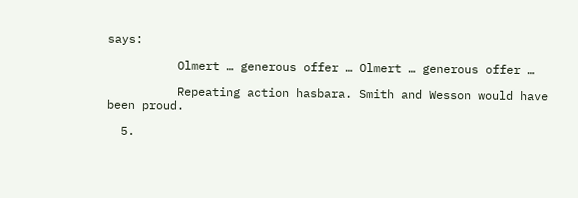says:

          Olmert … generous offer … Olmert … generous offer …

          Repeating action hasbara. Smith and Wesson would have been proud.

  5.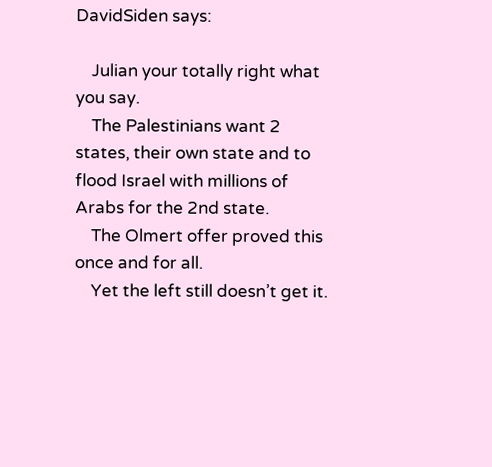DavidSiden says:

    Julian your totally right what you say.
    The Palestinians want 2 states, their own state and to flood Israel with millions of Arabs for the 2nd state.
    The Olmert offer proved this once and for all.
    Yet the left still doesn’t get it.